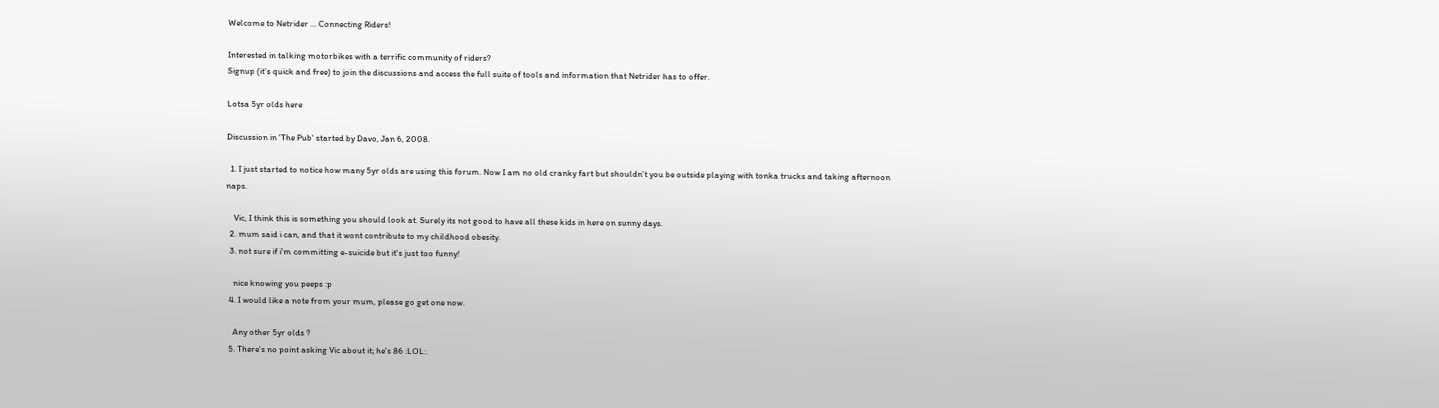Welcome to Netrider ... Connecting Riders!

Interested in talking motorbikes with a terrific community of riders?
Signup (it's quick and free) to join the discussions and access the full suite of tools and information that Netrider has to offer.

Lotsa 5yr olds here

Discussion in 'The Pub' started by Davo, Jan 6, 2008.

  1. I just started to notice how many 5yr olds are using this forum. Now I am no old cranky fart but shouldn't you be outside playing with tonka trucks and taking afternoon naps.

    Vic, I think this is something you should look at. Surely its not good to have all these kids in here on sunny days.
  2. mum said i can, and that it wont contribute to my childhood obesity.
  3. not sure if i'm committing e-suicide but it's just too funny!

    nice knowing you peeps :p
  4. I would like a note from your mum, please go get one now.

    Any other 5yr olds ?
  5. There's no point asking Vic about it; he's 86 :LOL:.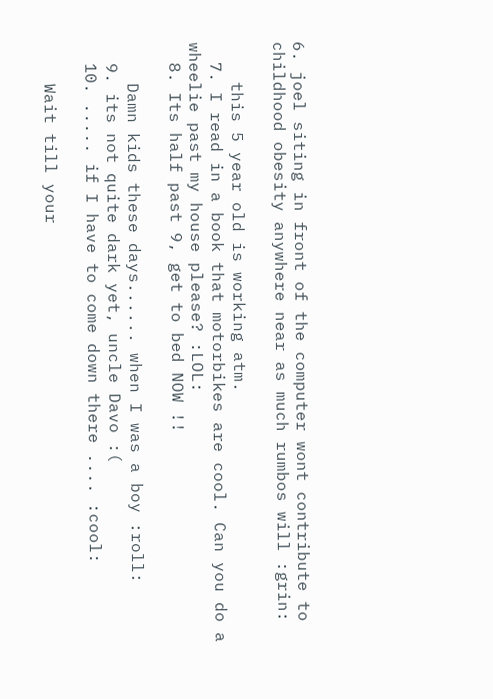6. joel siting in front of the computer wont contribute to childhood obesity anywhere near as much rumbos will :grin:

    this 5 year old is working atm.
  7. I read in a book that motorbikes are cool. Can you do a wheelie past my house please? :LOL:
  8. Its half past 9, get to bed NOW !!

    Damn kids these days...... when I was a boy :roll:
  9. its not quite dark yet, uncle Davo :(
  10. ..... if I have to come down there .... :cool:

    Wait till your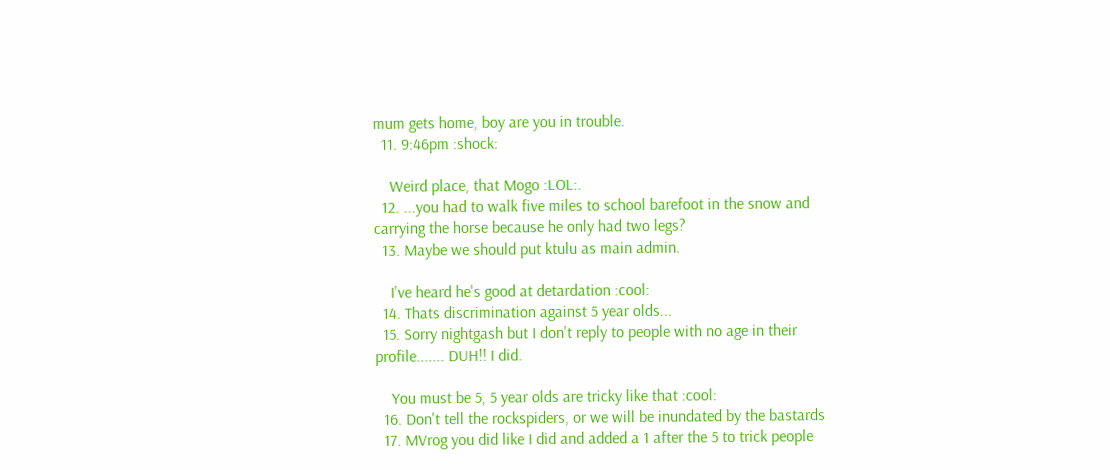mum gets home, boy are you in trouble.
  11. 9:46pm :shock:

    Weird place, that Mogo :LOL:.
  12. ...you had to walk five miles to school barefoot in the snow and carrying the horse because he only had two legs?
  13. Maybe we should put ktulu as main admin.

    I've heard he's good at detardation :cool:
  14. Thats discrimination against 5 year olds...
  15. Sorry nightgash but I don't reply to people with no age in their profile....... DUH!! I did.

    You must be 5, 5 year olds are tricky like that :cool:
  16. Don't tell the rockspiders, or we will be inundated by the bastards
  17. MVrog you did like I did and added a 1 after the 5 to trick people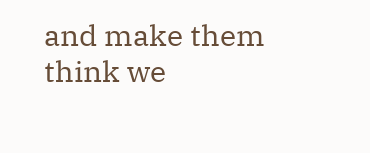and make them think we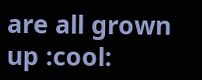are all grown up :cool: